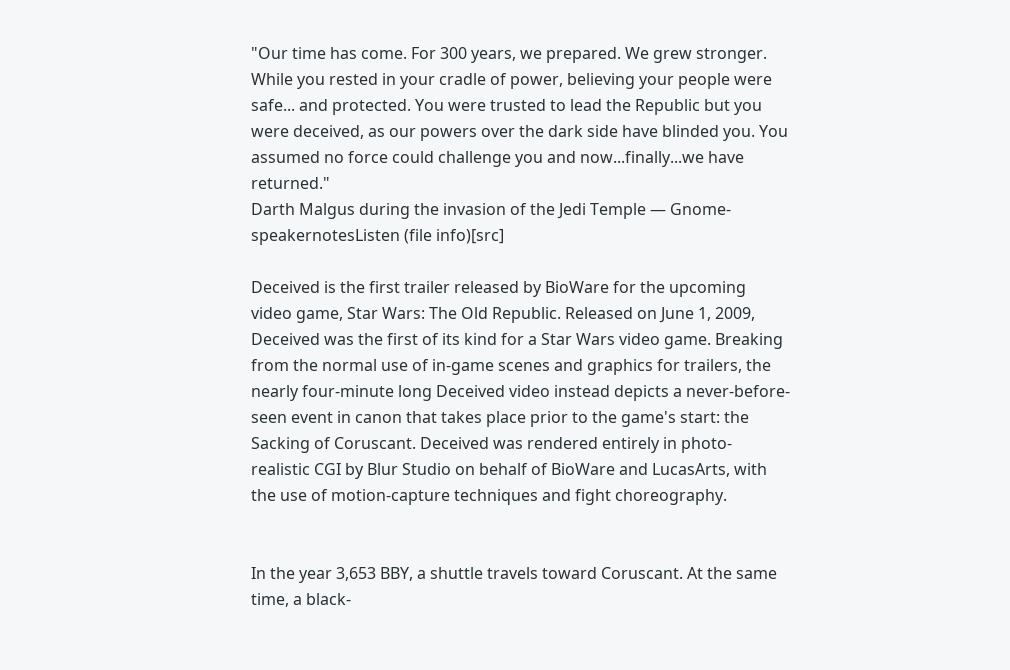"Our time has come. For 300 years, we prepared. We grew stronger. While you rested in your cradle of power, believing your people were safe... and protected. You were trusted to lead the Republic but you were deceived, as our powers over the dark side have blinded you. You assumed no force could challenge you and now...finally...we have returned."
Darth Malgus during the invasion of the Jedi Temple — Gnome-speakernotesListen (file info)[src]

Deceived is the first trailer released by BioWare for the upcoming video game, Star Wars: The Old Republic. Released on June 1, 2009, Deceived was the first of its kind for a Star Wars video game. Breaking from the normal use of in-game scenes and graphics for trailers, the nearly four-minute long Deceived video instead depicts a never-before-seen event in canon that takes place prior to the game's start: the Sacking of Coruscant. Deceived was rendered entirely in photo-realistic CGI by Blur Studio on behalf of BioWare and LucasArts, with the use of motion-capture techniques and fight choreography.


In the year 3,653 BBY, a shuttle travels toward Coruscant. At the same time, a black-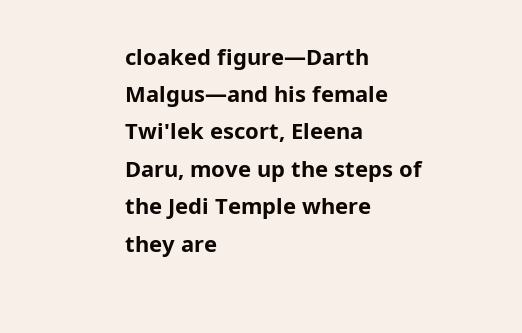cloaked figure—Darth Malgus—and his female Twi'lek escort, Eleena Daru, move up the steps of the Jedi Temple where they are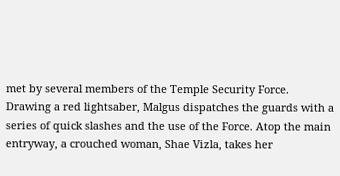met by several members of the Temple Security Force. Drawing a red lightsaber, Malgus dispatches the guards with a series of quick slashes and the use of the Force. Atop the main entryway, a crouched woman, Shae Vizla, takes her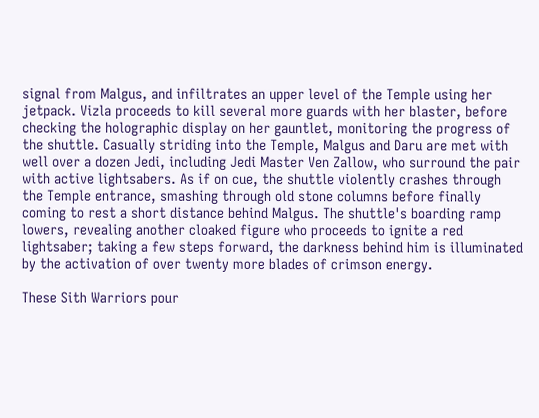signal from Malgus, and infiltrates an upper level of the Temple using her jetpack. Vizla proceeds to kill several more guards with her blaster, before checking the holographic display on her gauntlet, monitoring the progress of the shuttle. Casually striding into the Temple, Malgus and Daru are met with well over a dozen Jedi, including Jedi Master Ven Zallow, who surround the pair with active lightsabers. As if on cue, the shuttle violently crashes through the Temple entrance, smashing through old stone columns before finally coming to rest a short distance behind Malgus. The shuttle's boarding ramp lowers, revealing another cloaked figure who proceeds to ignite a red lightsaber; taking a few steps forward, the darkness behind him is illuminated by the activation of over twenty more blades of crimson energy.

These Sith Warriors pour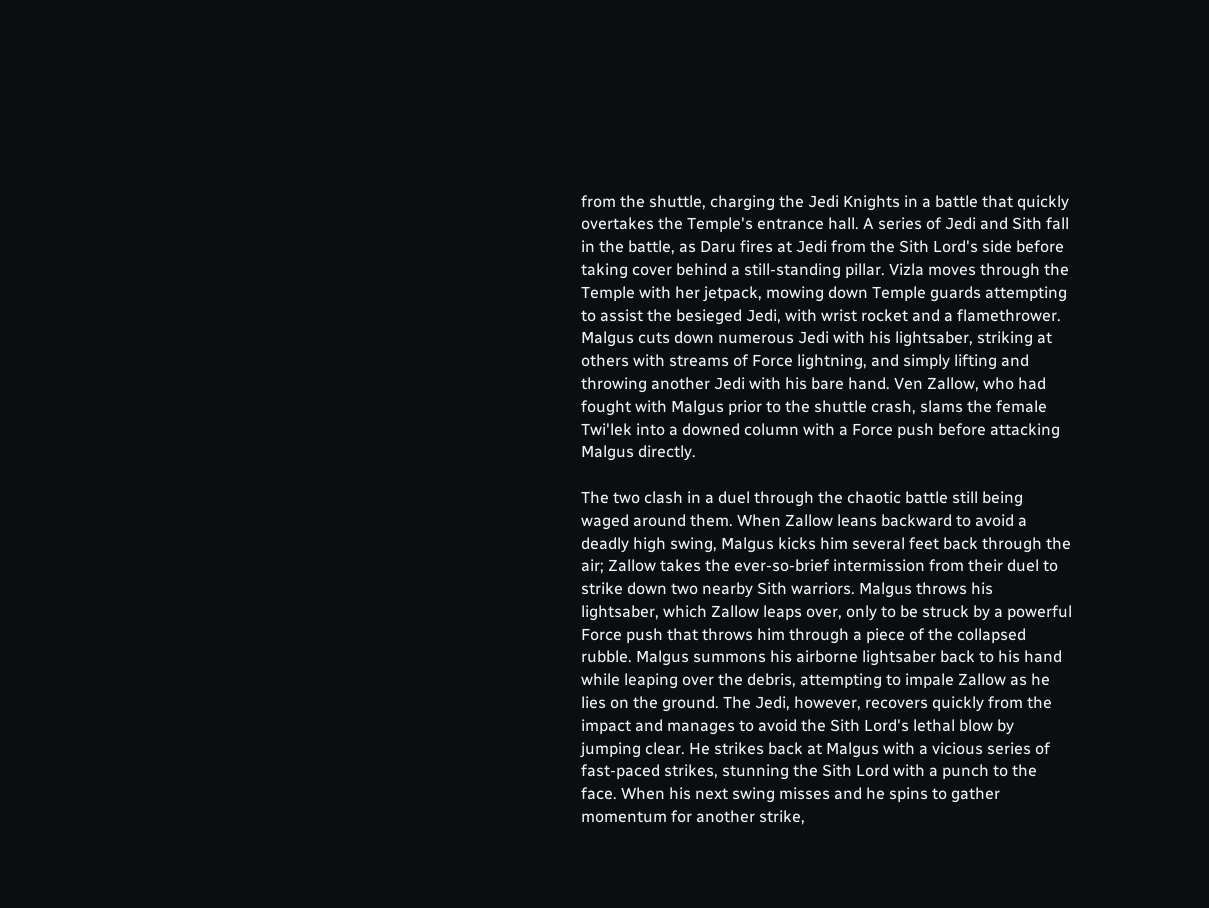from the shuttle, charging the Jedi Knights in a battle that quickly overtakes the Temple's entrance hall. A series of Jedi and Sith fall in the battle, as Daru fires at Jedi from the Sith Lord's side before taking cover behind a still-standing pillar. Vizla moves through the Temple with her jetpack, mowing down Temple guards attempting to assist the besieged Jedi, with wrist rocket and a flamethrower. Malgus cuts down numerous Jedi with his lightsaber, striking at others with streams of Force lightning, and simply lifting and throwing another Jedi with his bare hand. Ven Zallow, who had fought with Malgus prior to the shuttle crash, slams the female Twi'lek into a downed column with a Force push before attacking Malgus directly.

The two clash in a duel through the chaotic battle still being waged around them. When Zallow leans backward to avoid a deadly high swing, Malgus kicks him several feet back through the air; Zallow takes the ever-so-brief intermission from their duel to strike down two nearby Sith warriors. Malgus throws his lightsaber, which Zallow leaps over, only to be struck by a powerful Force push that throws him through a piece of the collapsed rubble. Malgus summons his airborne lightsaber back to his hand while leaping over the debris, attempting to impale Zallow as he lies on the ground. The Jedi, however, recovers quickly from the impact and manages to avoid the Sith Lord's lethal blow by jumping clear. He strikes back at Malgus with a vicious series of fast-paced strikes, stunning the Sith Lord with a punch to the face. When his next swing misses and he spins to gather momentum for another strike,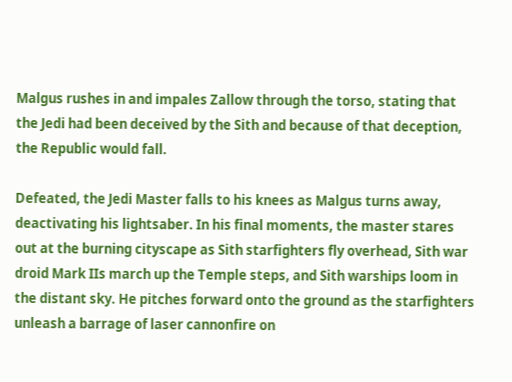Malgus rushes in and impales Zallow through the torso, stating that the Jedi had been deceived by the Sith and because of that deception, the Republic would fall.

Defeated, the Jedi Master falls to his knees as Malgus turns away, deactivating his lightsaber. In his final moments, the master stares out at the burning cityscape as Sith starfighters fly overhead, Sith war droid Mark IIs march up the Temple steps, and Sith warships loom in the distant sky. He pitches forward onto the ground as the starfighters unleash a barrage of laser cannonfire on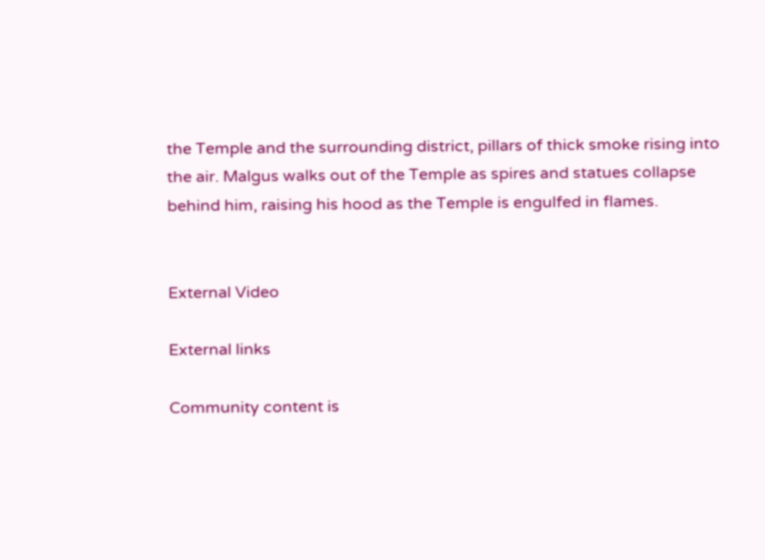the Temple and the surrounding district, pillars of thick smoke rising into the air. Malgus walks out of the Temple as spires and statues collapse behind him, raising his hood as the Temple is engulfed in flames.


External Video

External links

Community content is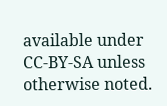available under CC-BY-SA unless otherwise noted.